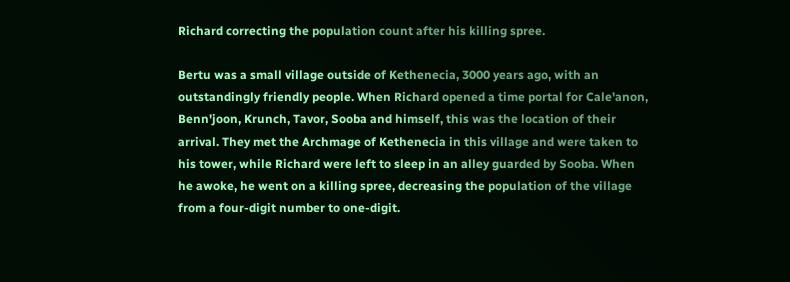Richard correcting the population count after his killing spree.

Bertu was a small village outside of Kethenecia, 3000 years ago, with an outstandingly friendly people. When Richard opened a time portal for Cale'anon, Benn'joon, Krunch, Tavor, Sooba and himself, this was the location of their arrival. They met the Archmage of Kethenecia in this village and were taken to his tower, while Richard were left to sleep in an alley guarded by Sooba. When he awoke, he went on a killing spree, decreasing the population of the village from a four-digit number to one-digit.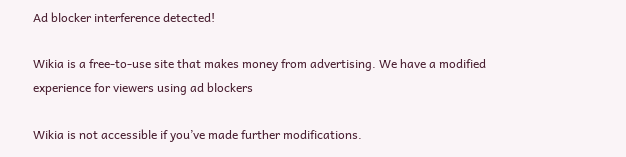Ad blocker interference detected!

Wikia is a free-to-use site that makes money from advertising. We have a modified experience for viewers using ad blockers

Wikia is not accessible if you’ve made further modifications.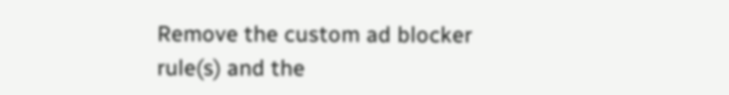Remove the custom ad blocker rule(s) and the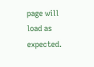page will load as expected.